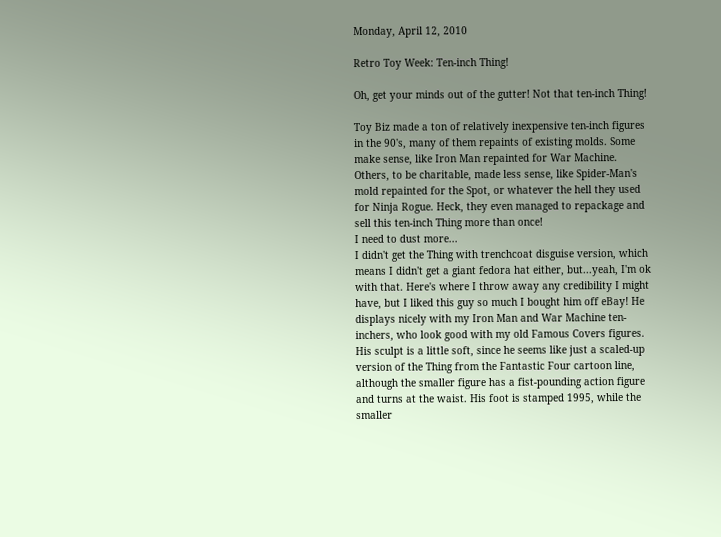Monday, April 12, 2010

Retro Toy Week: Ten-inch Thing!

Oh, get your minds out of the gutter! Not that ten-inch Thing!

Toy Biz made a ton of relatively inexpensive ten-inch figures in the 90's, many of them repaints of existing molds. Some make sense, like Iron Man repainted for War Machine. Others, to be charitable, made less sense, like Spider-Man's mold repainted for the Spot, or whatever the hell they used for Ninja Rogue. Heck, they even managed to repackage and sell this ten-inch Thing more than once!
I need to dust more...
I didn't get the Thing with trenchcoat disguise version, which means I didn't get a giant fedora hat either, but...yeah, I'm ok with that. Here's where I throw away any credibility I might have, but I liked this guy so much I bought him off eBay! He displays nicely with my Iron Man and War Machine ten-inchers, who look good with my old Famous Covers figures.
His sculpt is a little soft, since he seems like just a scaled-up version of the Thing from the Fantastic Four cartoon line, although the smaller figure has a fist-pounding action figure and turns at the waist. His foot is stamped 1995, while the smaller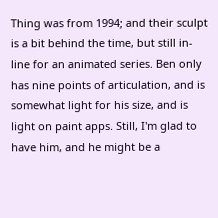Thing was from 1994; and their sculpt is a bit behind the time, but still in-line for an animated series. Ben only has nine points of articulation, and is somewhat light for his size, and is light on paint apps. Still, I'm glad to have him, and he might be a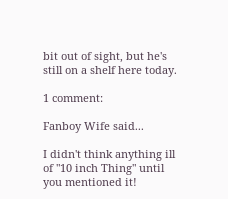bit out of sight, but he's still on a shelf here today.

1 comment:

Fanboy Wife said...

I didn't think anything ill of "10 inch Thing" until you mentioned it!